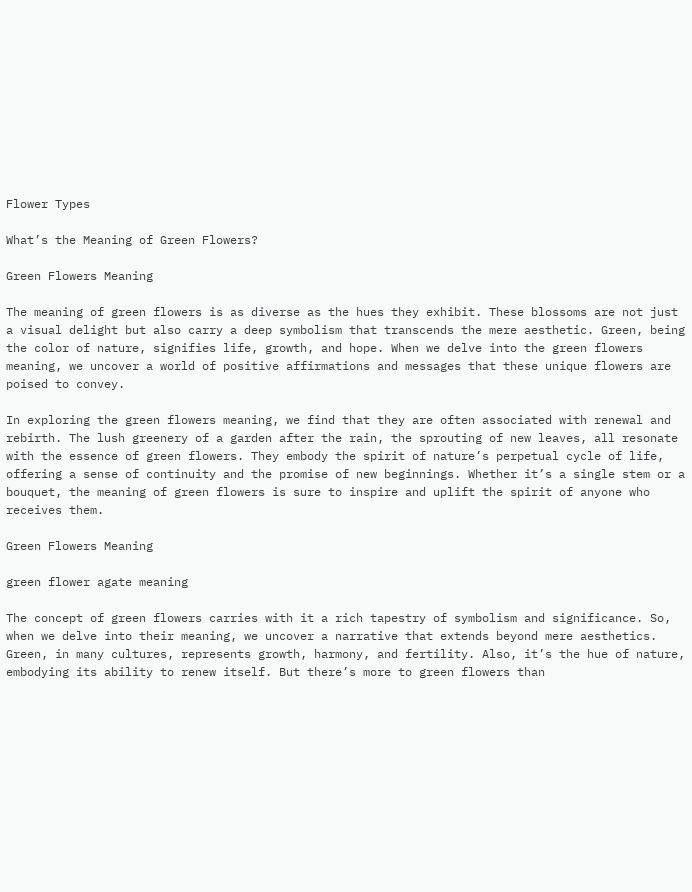Flower Types

What’s the Meaning of Green Flowers?

Green Flowers Meaning

The meaning of green flowers is as diverse as the hues they exhibit. These blossoms are not just a visual delight but also carry a deep symbolism that transcends the mere aesthetic. Green, being the color of nature, signifies life, growth, and hope. When we delve into the green flowers meaning, we uncover a world of positive affirmations and messages that these unique flowers are poised to convey.

In exploring the green flowers meaning, we find that they are often associated with renewal and rebirth. The lush greenery of a garden after the rain, the sprouting of new leaves, all resonate with the essence of green flowers. They embody the spirit of nature’s perpetual cycle of life, offering a sense of continuity and the promise of new beginnings. Whether it’s a single stem or a bouquet, the meaning of green flowers is sure to inspire and uplift the spirit of anyone who receives them.

Green Flowers Meaning

green flower agate meaning

The concept of green flowers carries with it a rich tapestry of symbolism and significance. So, when we delve into their meaning, we uncover a narrative that extends beyond mere aesthetics. Green, in many cultures, represents growth, harmony, and fertility. Also, it’s the hue of nature, embodying its ability to renew itself. But there’s more to green flowers than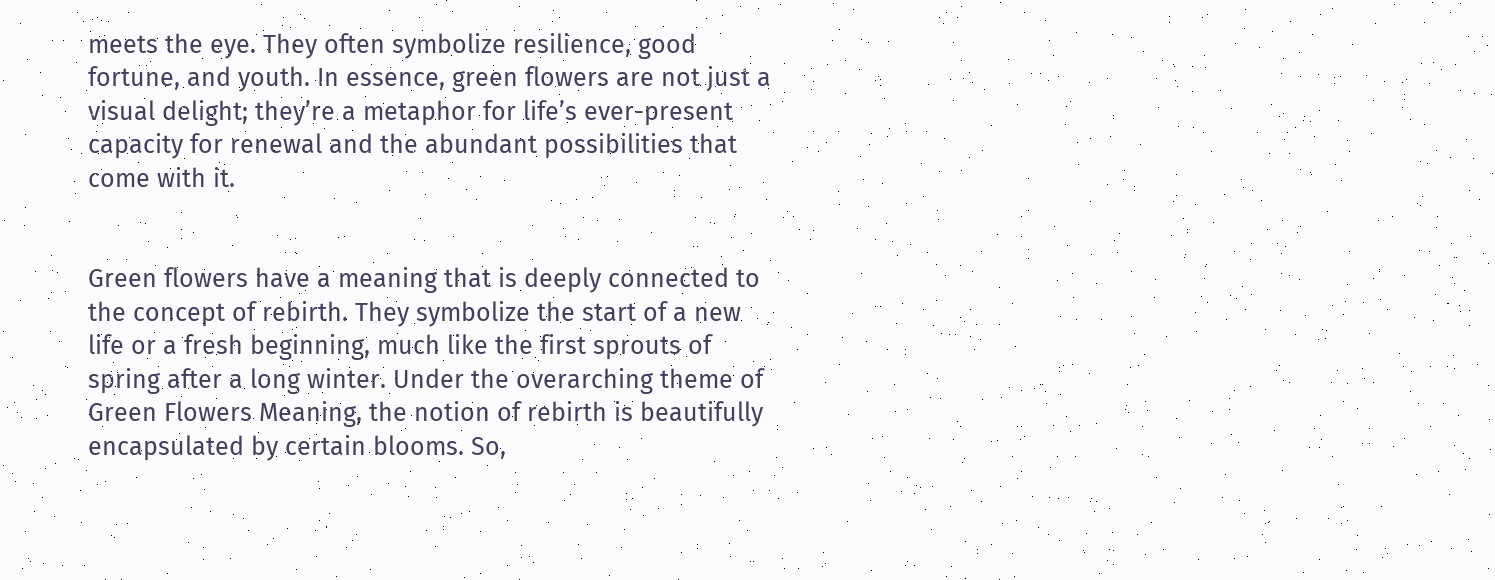meets the eye. They often symbolize resilience, good fortune, and youth. In essence, green flowers are not just a visual delight; they’re a metaphor for life’s ever-present capacity for renewal and the abundant possibilities that come with it.


Green flowers have a meaning that is deeply connected to the concept of rebirth. They symbolize the start of a new life or a fresh beginning, much like the first sprouts of spring after a long winter. Under the overarching theme of Green Flowers Meaning, the notion of rebirth is beautifully encapsulated by certain blooms. So,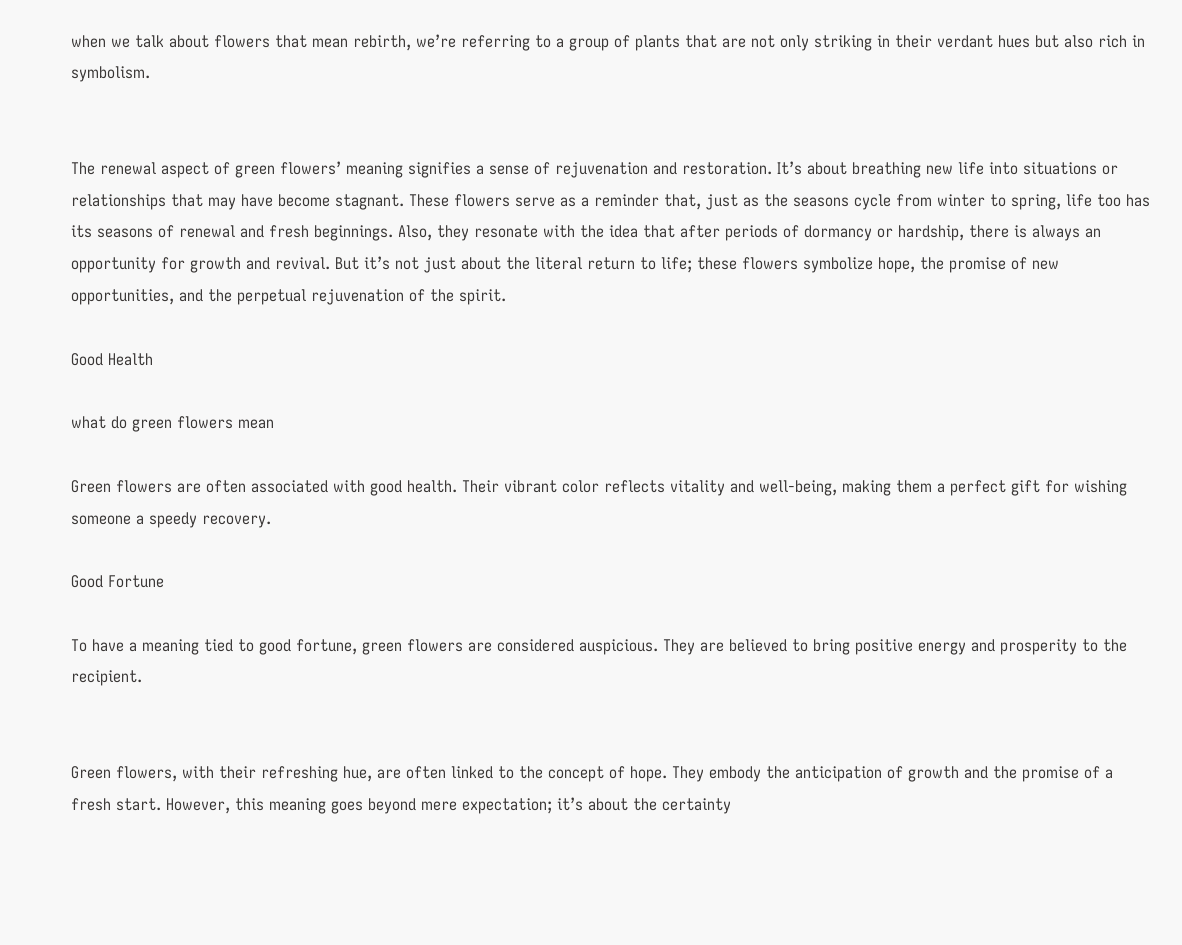when we talk about flowers that mean rebirth, we’re referring to a group of plants that are not only striking in their verdant hues but also rich in symbolism.


The renewal aspect of green flowers’ meaning signifies a sense of rejuvenation and restoration. It’s about breathing new life into situations or relationships that may have become stagnant. These flowers serve as a reminder that, just as the seasons cycle from winter to spring, life too has its seasons of renewal and fresh beginnings. Also, they resonate with the idea that after periods of dormancy or hardship, there is always an opportunity for growth and revival. But it’s not just about the literal return to life; these flowers symbolize hope, the promise of new opportunities, and the perpetual rejuvenation of the spirit.

Good Health

what do green flowers mean

Green flowers are often associated with good health. Their vibrant color reflects vitality and well-being, making them a perfect gift for wishing someone a speedy recovery.

Good Fortune

To have a meaning tied to good fortune, green flowers are considered auspicious. They are believed to bring positive energy and prosperity to the recipient.


Green flowers, with their refreshing hue, are often linked to the concept of hope. They embody the anticipation of growth and the promise of a fresh start. However, this meaning goes beyond mere expectation; it’s about the certainty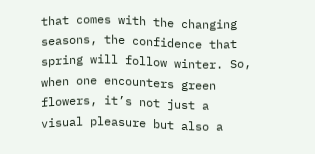that comes with the changing seasons, the confidence that spring will follow winter. So, when one encounters green flowers, it’s not just a visual pleasure but also a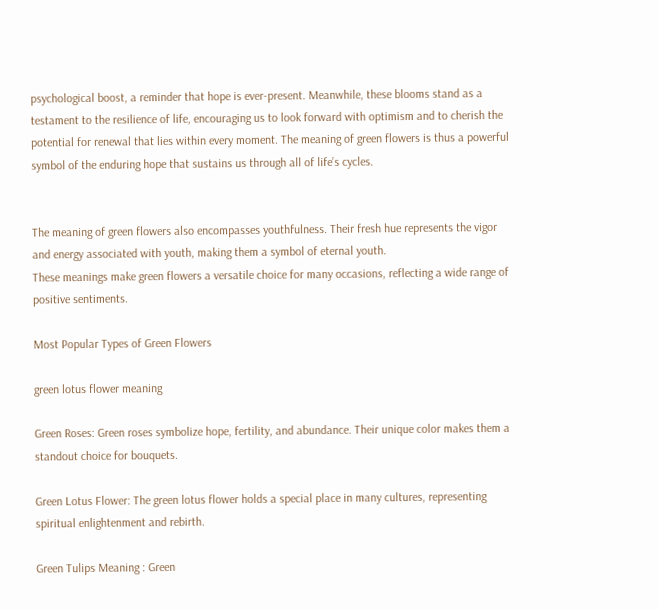psychological boost, a reminder that hope is ever-present. Meanwhile, these blooms stand as a testament to the resilience of life, encouraging us to look forward with optimism and to cherish the potential for renewal that lies within every moment. The meaning of green flowers is thus a powerful symbol of the enduring hope that sustains us through all of life’s cycles.


The meaning of green flowers also encompasses youthfulness. Their fresh hue represents the vigor and energy associated with youth, making them a symbol of eternal youth.
These meanings make green flowers a versatile choice for many occasions, reflecting a wide range of positive sentiments.

Most Popular Types of Green Flowers

green lotus flower meaning

Green Roses: Green roses symbolize hope, fertility, and abundance. Their unique color makes them a standout choice for bouquets.

Green Lotus Flower: The green lotus flower holds a special place in many cultures, representing spiritual enlightenment and rebirth.

Green Tulips Meaning : Green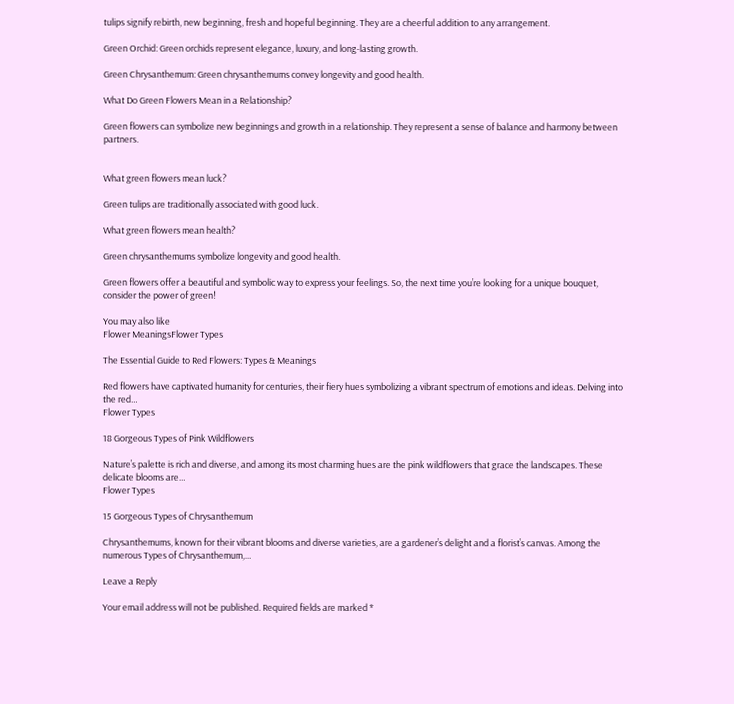tulips signify rebirth, new beginning, fresh and hopeful beginning. They are a cheerful addition to any arrangement.

Green Orchid: Green orchids represent elegance, luxury, and long-lasting growth.

Green Chrysanthemum: Green chrysanthemums convey longevity and good health.

What Do Green Flowers Mean in a Relationship?

Green flowers can symbolize new beginnings and growth in a relationship. They represent a sense of balance and harmony between partners.


What green flowers mean luck?

Green tulips are traditionally associated with good luck.

What green flowers mean health?

Green chrysanthemums symbolize longevity and good health.

Green flowers offer a beautiful and symbolic way to express your feelings. So, the next time you’re looking for a unique bouquet, consider the power of green!

You may also like
Flower MeaningsFlower Types

The Essential Guide to Red Flowers: Types & Meanings

Red flowers have captivated humanity for centuries, their fiery hues symbolizing a vibrant spectrum of emotions and ideas. Delving into the red…
Flower Types

18 Gorgeous Types of Pink Wildflowers

Nature’s palette is rich and diverse, and among its most charming hues are the pink wildflowers that grace the landscapes. These delicate blooms are…
Flower Types

15 Gorgeous Types of Chrysanthemum

Chrysanthemums, known for their vibrant blooms and diverse varieties, are a gardener’s delight and a florist’s canvas. Among the numerous Types of Chrysanthemum,…

Leave a Reply

Your email address will not be published. Required fields are marked *